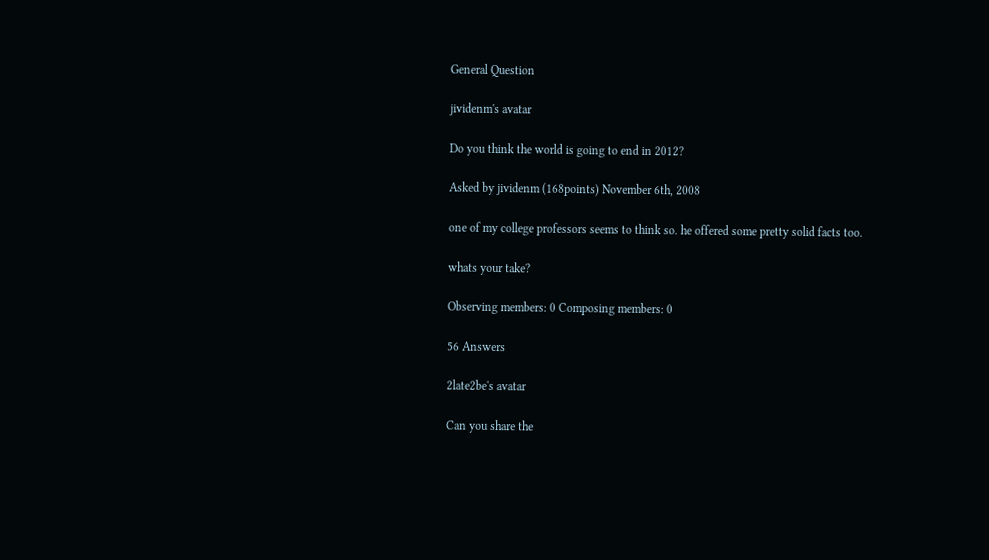General Question

jividenm's avatar

Do you think the world is going to end in 2012?

Asked by jividenm (168points) November 6th, 2008

one of my college professors seems to think so. he offered some pretty solid facts too.

whats your take?

Observing members: 0 Composing members: 0

56 Answers

2late2be's avatar

Can you share the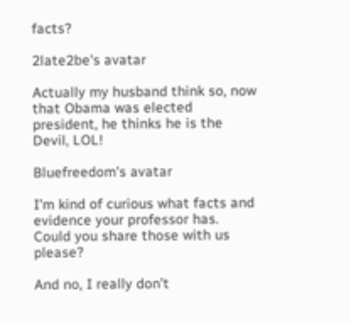facts?

2late2be's avatar

Actually my husband think so, now that Obama was elected president, he thinks he is the Devil, LOL!

Bluefreedom's avatar

I’m kind of curious what facts and evidence your professor has. Could you share those with us please?

And no, I really don’t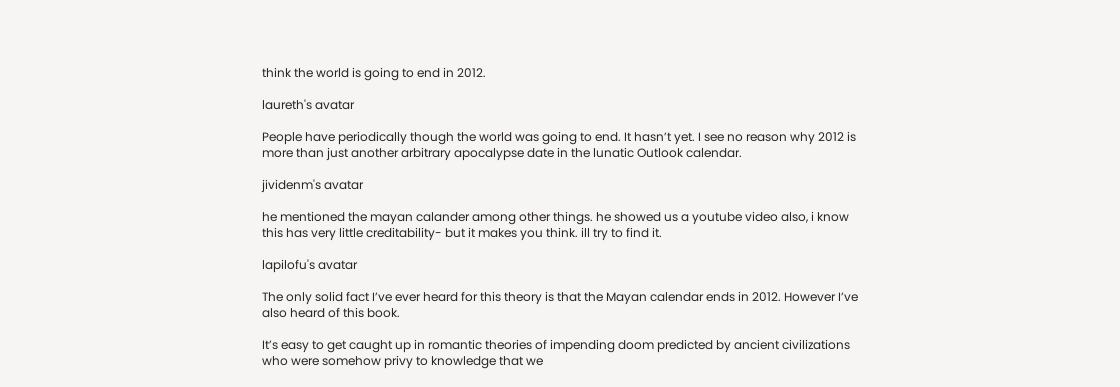think the world is going to end in 2012.

laureth's avatar

People have periodically though the world was going to end. It hasn’t yet. I see no reason why 2012 is more than just another arbitrary apocalypse date in the lunatic Outlook calendar.

jividenm's avatar

he mentioned the mayan calander among other things. he showed us a youtube video also, i know this has very little creditability- but it makes you think. ill try to find it.

lapilofu's avatar

The only solid fact I’ve ever heard for this theory is that the Mayan calendar ends in 2012. However I’ve also heard of this book.

It’s easy to get caught up in romantic theories of impending doom predicted by ancient civilizations who were somehow privy to knowledge that we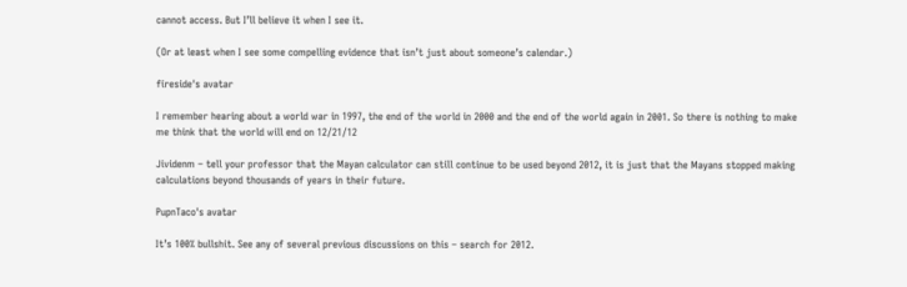cannot access. But I’ll believe it when I see it.

(Or at least when I see some compelling evidence that isn’t just about someone’s calendar.)

fireside's avatar

I remember hearing about a world war in 1997, the end of the world in 2000 and the end of the world again in 2001. So there is nothing to make me think that the world will end on 12/21/12

Jividenm – tell your professor that the Mayan calculator can still continue to be used beyond 2012, it is just that the Mayans stopped making calculations beyond thousands of years in their future.

PupnTaco's avatar

It’s 100% bullshit. See any of several previous discussions on this – search for 2012.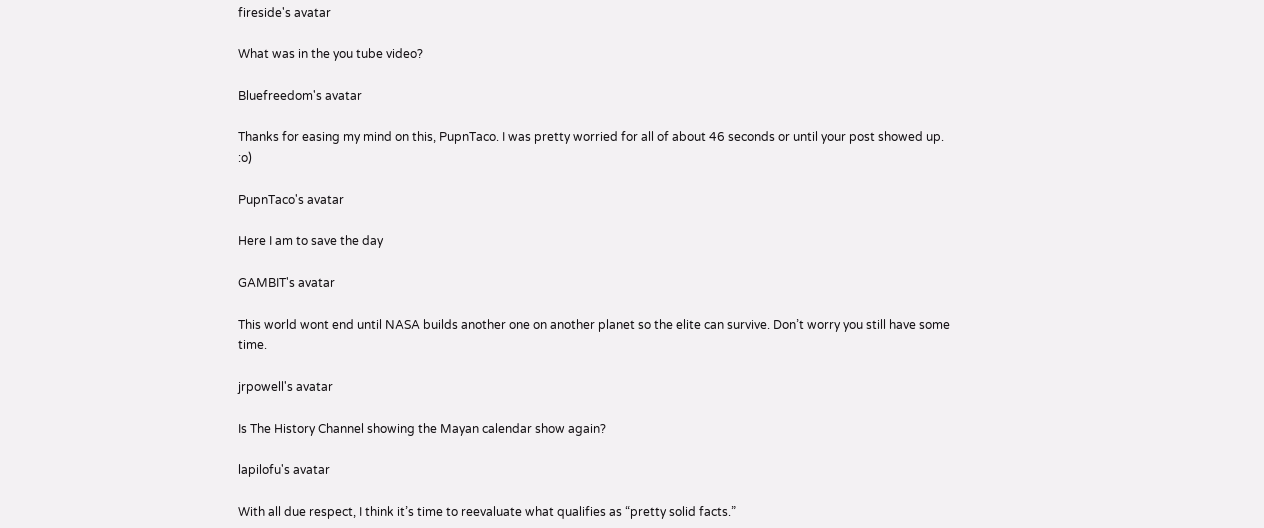fireside's avatar

What was in the you tube video?

Bluefreedom's avatar

Thanks for easing my mind on this, PupnTaco. I was pretty worried for all of about 46 seconds or until your post showed up. :o)

PupnTaco's avatar

Here I am to save the day

GAMBIT's avatar

This world wont end until NASA builds another one on another planet so the elite can survive. Don’t worry you still have some time.

jrpowell's avatar

Is The History Channel showing the Mayan calendar show again?

lapilofu's avatar

With all due respect, I think it’s time to reevaluate what qualifies as “pretty solid facts.”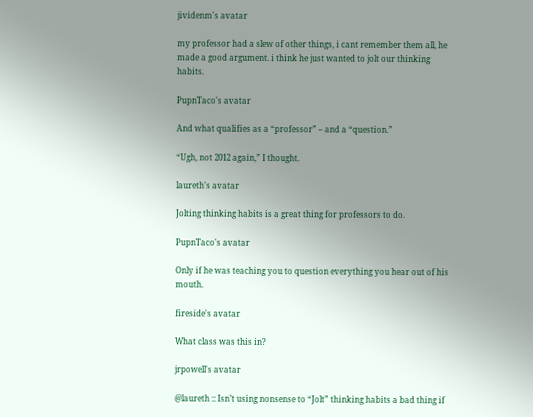jividenm's avatar

my professor had a slew of other things, i cant remember them all, he made a good argument. i think he just wanted to jolt our thinking habits.

PupnTaco's avatar

And what qualifies as a “professor” – and a “question.”

“Ugh, not 2012 again,” I thought.

laureth's avatar

Jolting thinking habits is a great thing for professors to do.

PupnTaco's avatar

Only if he was teaching you to question everything you hear out of his mouth.

fireside's avatar

What class was this in?

jrpowell's avatar

@laureth :: Isn’t using nonsense to “Jolt” thinking habits a bad thing if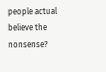people actual believe the nonsense?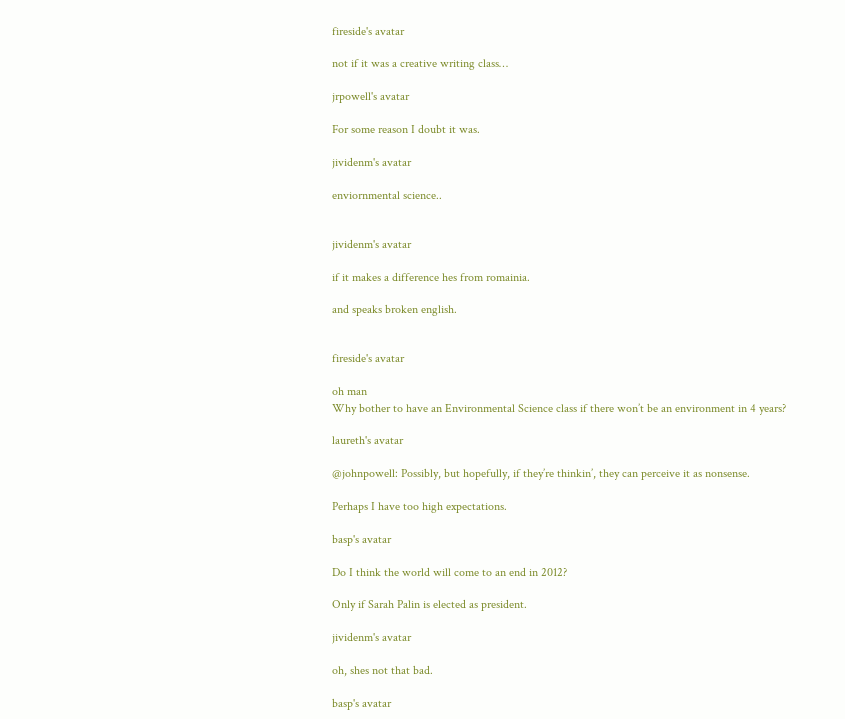fireside's avatar

not if it was a creative writing class…

jrpowell's avatar

For some reason I doubt it was.

jividenm's avatar

enviornmental science..


jividenm's avatar

if it makes a difference hes from romainia.

and speaks broken english.


fireside's avatar

oh man
Why bother to have an Environmental Science class if there won’t be an environment in 4 years?

laureth's avatar

@johnpowell: Possibly, but hopefully, if they’re thinkin’, they can perceive it as nonsense.

Perhaps I have too high expectations.

basp's avatar

Do I think the world will come to an end in 2012?

Only if Sarah Palin is elected as president.

jividenm's avatar

oh, shes not that bad.

basp's avatar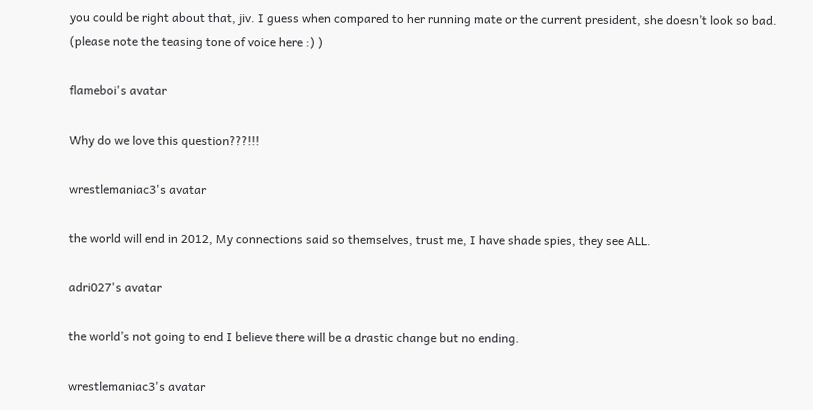you could be right about that, jiv. I guess when compared to her running mate or the current president, she doesn’t look so bad.
(please note the teasing tone of voice here :) )

flameboi's avatar

Why do we love this question???!!!

wrestlemaniac3's avatar

the world will end in 2012, My connections said so themselves, trust me, I have shade spies, they see ALL.

adri027's avatar

the world’s not going to end I believe there will be a drastic change but no ending.

wrestlemaniac3's avatar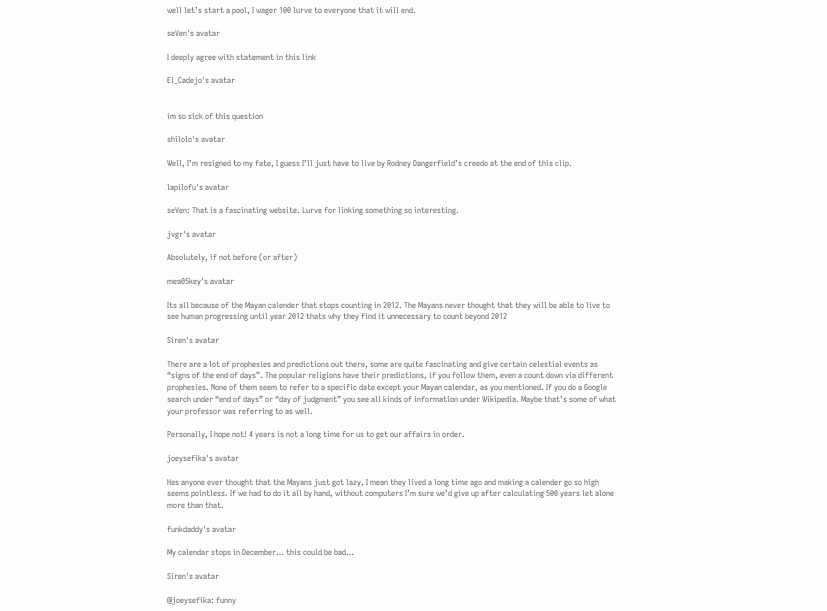well let’s start a pool, I wager 100 lurve to everyone that it will end.

seVen's avatar

I deeply agree with statement in this link

El_Cadejo's avatar


im so sick of this question

shilolo's avatar

Well, I’m resigned to my fate, I guess I’ll just have to live by Rodney Dangerfield’s creedo at the end of this clip.

lapilofu's avatar

seVen: That is a fascinating website. Lurve for linking something so interesting.

jvgr's avatar

Absolutely, if not before (or after)

mea05key's avatar

Its all because of the Mayan calender that stops counting in 2012. The Mayans never thought that they will be able to live to see human progressing until year 2012 thats why they find it unnecessary to count beyond 2012

Siren's avatar

There are a lot of prophesies and predictions out there, some are quite fascinating and give certain celestial events as “signs of the end of days”. The popular religions have their predictions, if you follow them, even a count down via different prophesies. None of them seem to refer to a specific date except your Mayan calendar, as you mentioned. If you do a Google search under “end of days” or “day of judgment” you see all kinds of information under Wikipedia. Maybe that’s some of what your professor was referring to as well.

Personally, I hope not! 4 years is not a long time for us to get our affairs in order.

joeysefika's avatar

Has anyone ever thought that the Mayans just got lazy, I mean they lived a long time ago and making a calender go so high seems pointless. If we had to do it all by hand, without computers I’m sure we’d give up after calculating 500 years let alone more than that.

funkdaddy's avatar

My calendar stops in December… this could be bad…

Siren's avatar

@joeysefika: funny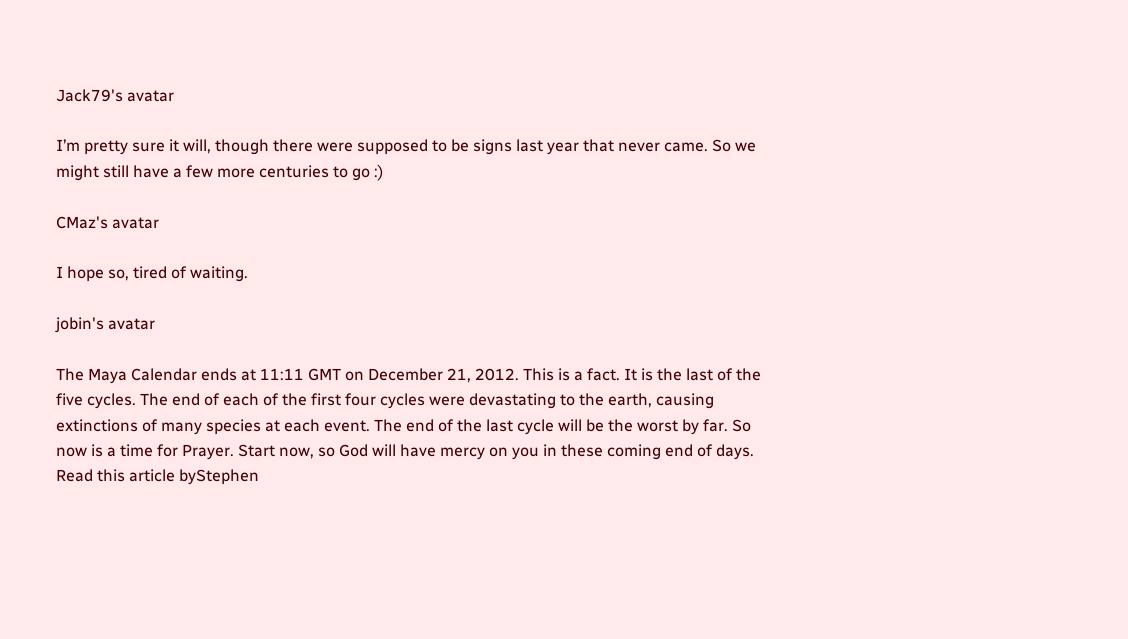Jack79's avatar

I’m pretty sure it will, though there were supposed to be signs last year that never came. So we might still have a few more centuries to go :)

CMaz's avatar

I hope so, tired of waiting.

jobin's avatar

The Maya Calendar ends at 11:11 GMT on December 21, 2012. This is a fact. It is the last of the five cycles. The end of each of the first four cycles were devastating to the earth, causing extinctions of many species at each event. The end of the last cycle will be the worst by far. So now is a time for Prayer. Start now, so God will have mercy on you in these coming end of days. Read this article byStephen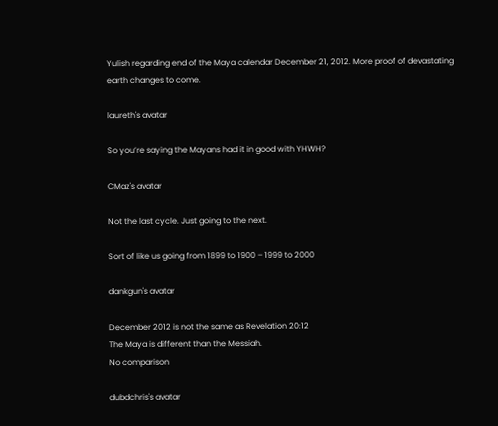Yulish regarding end of the Maya calendar December 21, 2012. More proof of devastating earth changes to come.

laureth's avatar

So you’re saying the Mayans had it in good with YHWH?

CMaz's avatar

Not the last cycle. Just going to the next.

Sort of like us going from 1899 to 1900 – 1999 to 2000

dankgun's avatar

December 2012 is not the same as Revelation 20:12
The Maya is different than the Messiah.
No comparison

dubdchris's avatar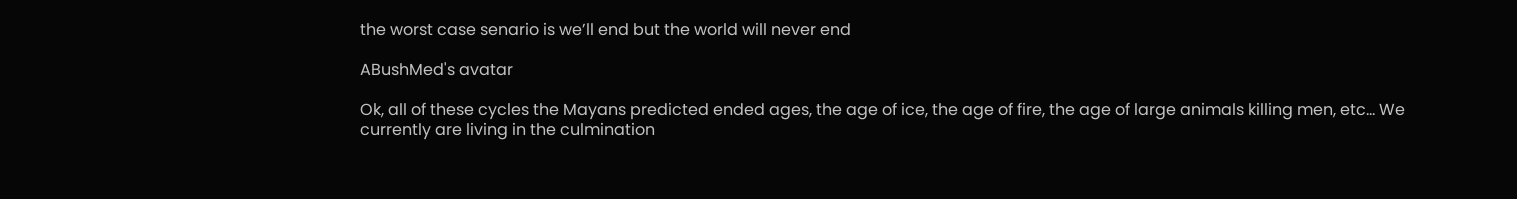the worst case senario is we’ll end but the world will never end

ABushMed's avatar

Ok, all of these cycles the Mayans predicted ended ages, the age of ice, the age of fire, the age of large animals killing men, etc… We currently are living in the culmination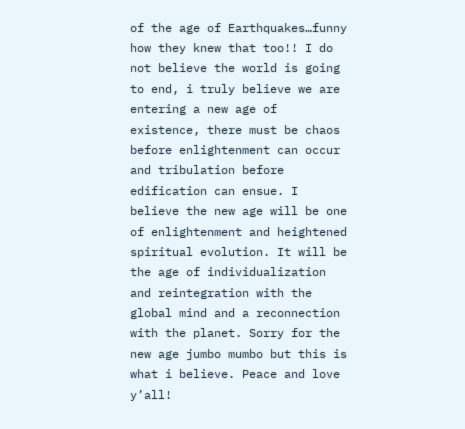of the age of Earthquakes…funny how they knew that too!! I do not believe the world is going to end, i truly believe we are entering a new age of existence, there must be chaos before enlightenment can occur and tribulation before edification can ensue. I believe the new age will be one of enlightenment and heightened spiritual evolution. It will be the age of individualization and reintegration with the global mind and a reconnection with the planet. Sorry for the new age jumbo mumbo but this is what i believe. Peace and love y’all!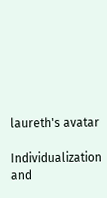laureth's avatar

Individualization and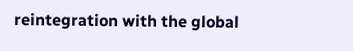reintegration with the global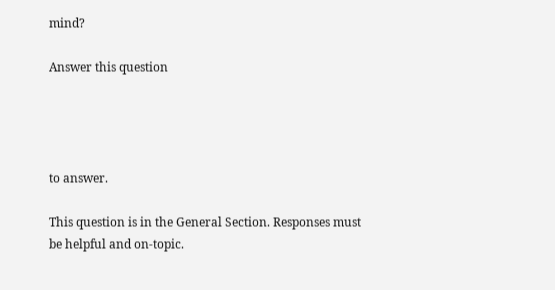mind?

Answer this question




to answer.

This question is in the General Section. Responses must be helpful and on-topic.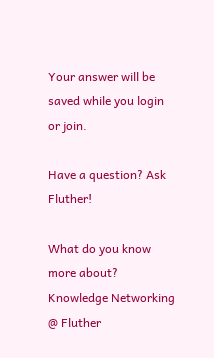Your answer will be saved while you login or join.

Have a question? Ask Fluther!

What do you know more about?
Knowledge Networking @ Fluther